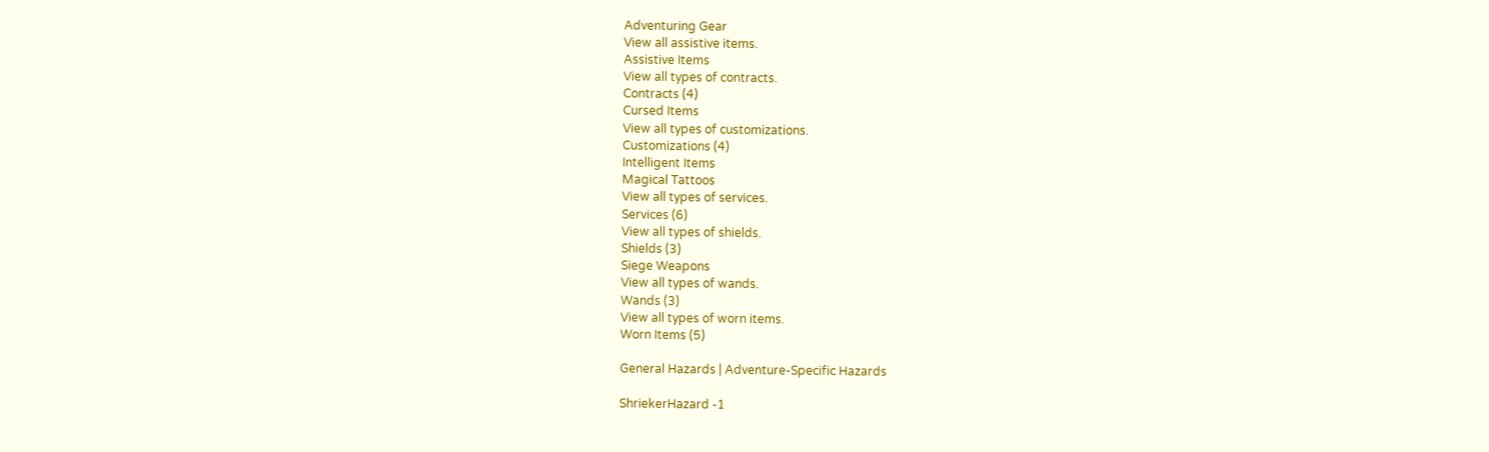Adventuring Gear
View all assistive items.
Assistive Items
View all types of contracts.
Contracts (4)
Cursed Items
View all types of customizations.
Customizations (4)
Intelligent Items
Magical Tattoos
View all types of services.
Services (6)
View all types of shields.
Shields (3)
Siege Weapons
View all types of wands.
Wands (3)
View all types of worn items.
Worn Items (5)

General Hazards | Adventure-Specific Hazards

ShriekerHazard -1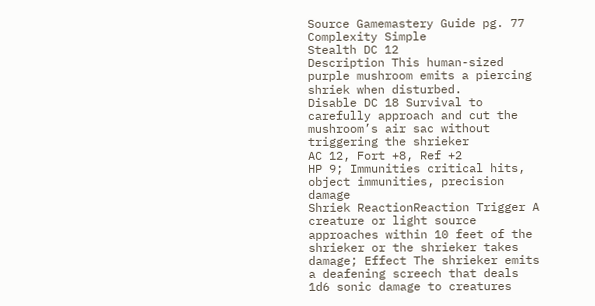Source Gamemastery Guide pg. 77
Complexity Simple
Stealth DC 12
Description This human-sized purple mushroom emits a piercing shriek when disturbed.
Disable DC 18 Survival to carefully approach and cut the mushroom’s air sac without triggering the shrieker
AC 12, Fort +8, Ref +2
HP 9; Immunities critical hits, object immunities, precision damage
Shriek ReactionReaction Trigger A creature or light source approaches within 10 feet of the shrieker or the shrieker takes damage; Effect The shrieker emits a deafening screech that deals 1d6 sonic damage to creatures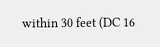within 30 feet (DC 16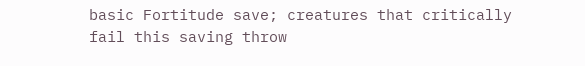basic Fortitude save; creatures that critically fail this saving throw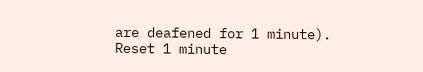are deafened for 1 minute).
Reset 1 minute